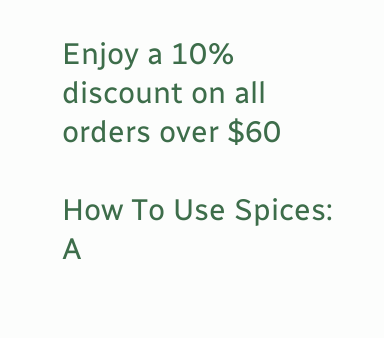Enjoy a 10% discount on all orders over $60

How To Use Spices: A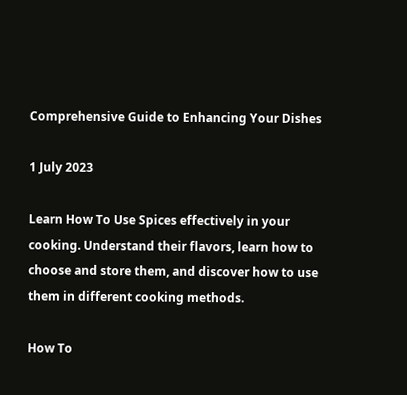Comprehensive Guide to Enhancing Your Dishes

1 July 2023

Learn How To Use Spices effectively in your cooking. Understand their flavors, learn how to choose and store them, and discover how to use them in different cooking methods.

How To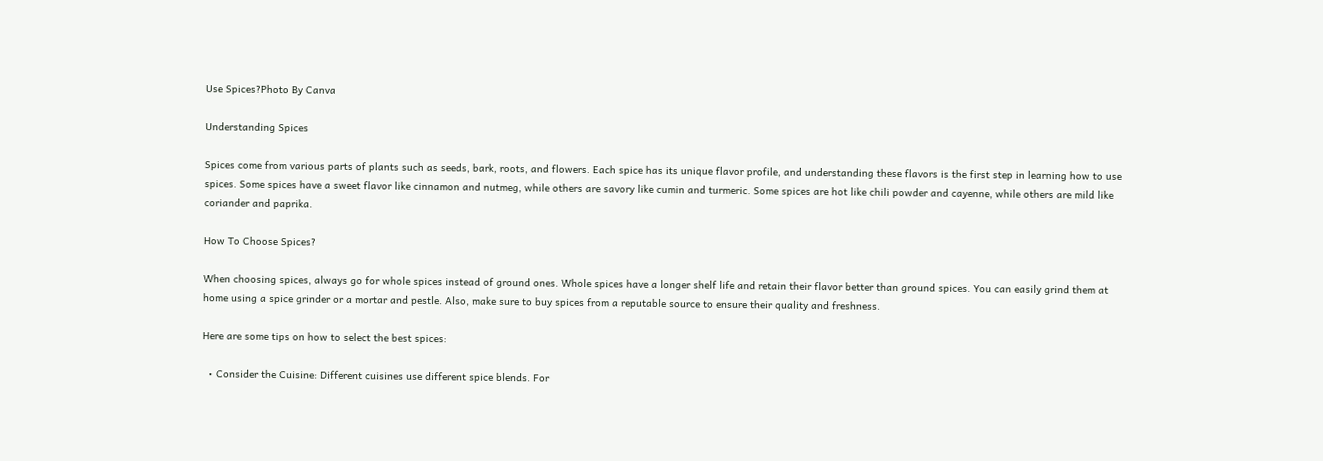Use Spices?Photo By Canva

Understanding Spices

Spices come from various parts of plants such as seeds, bark, roots, and flowers. Each spice has its unique flavor profile, and understanding these flavors is the first step in learning how to use spices. Some spices have a sweet flavor like cinnamon and nutmeg, while others are savory like cumin and turmeric. Some spices are hot like chili powder and cayenne, while others are mild like coriander and paprika.

How To Choose Spices?

When choosing spices, always go for whole spices instead of ground ones. Whole spices have a longer shelf life and retain their flavor better than ground spices. You can easily grind them at home using a spice grinder or a mortar and pestle. Also, make sure to buy spices from a reputable source to ensure their quality and freshness.

Here are some tips on how to select the best spices:

  • Consider the Cuisine: Different cuisines use different spice blends. For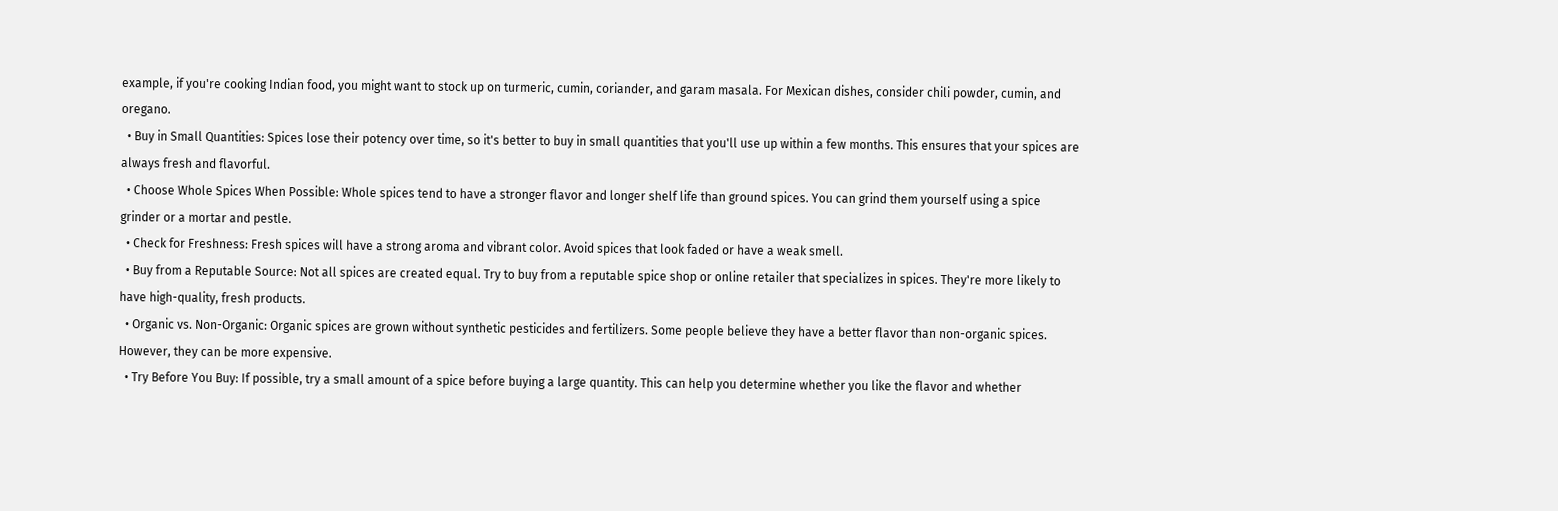example, if you're cooking Indian food, you might want to stock up on turmeric, cumin, coriander, and garam masala. For Mexican dishes, consider chili powder, cumin, and oregano.
  • Buy in Small Quantities: Spices lose their potency over time, so it's better to buy in small quantities that you'll use up within a few months. This ensures that your spices are always fresh and flavorful.
  • Choose Whole Spices When Possible: Whole spices tend to have a stronger flavor and longer shelf life than ground spices. You can grind them yourself using a spice grinder or a mortar and pestle.
  • Check for Freshness: Fresh spices will have a strong aroma and vibrant color. Avoid spices that look faded or have a weak smell.
  • Buy from a Reputable Source: Not all spices are created equal. Try to buy from a reputable spice shop or online retailer that specializes in spices. They're more likely to have high-quality, fresh products.
  • Organic vs. Non-Organic: Organic spices are grown without synthetic pesticides and fertilizers. Some people believe they have a better flavor than non-organic spices. However, they can be more expensive.
  • Try Before You Buy: If possible, try a small amount of a spice before buying a large quantity. This can help you determine whether you like the flavor and whether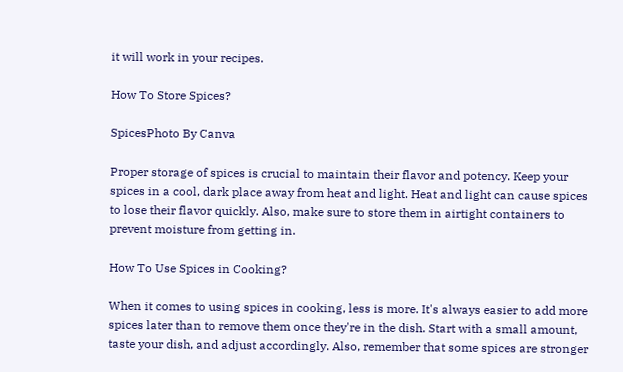it will work in your recipes.

How To Store Spices?

SpicesPhoto By Canva

Proper storage of spices is crucial to maintain their flavor and potency. Keep your spices in a cool, dark place away from heat and light. Heat and light can cause spices to lose their flavor quickly. Also, make sure to store them in airtight containers to prevent moisture from getting in.

How To Use Spices in Cooking?

When it comes to using spices in cooking, less is more. It's always easier to add more spices later than to remove them once they're in the dish. Start with a small amount, taste your dish, and adjust accordingly. Also, remember that some spices are stronger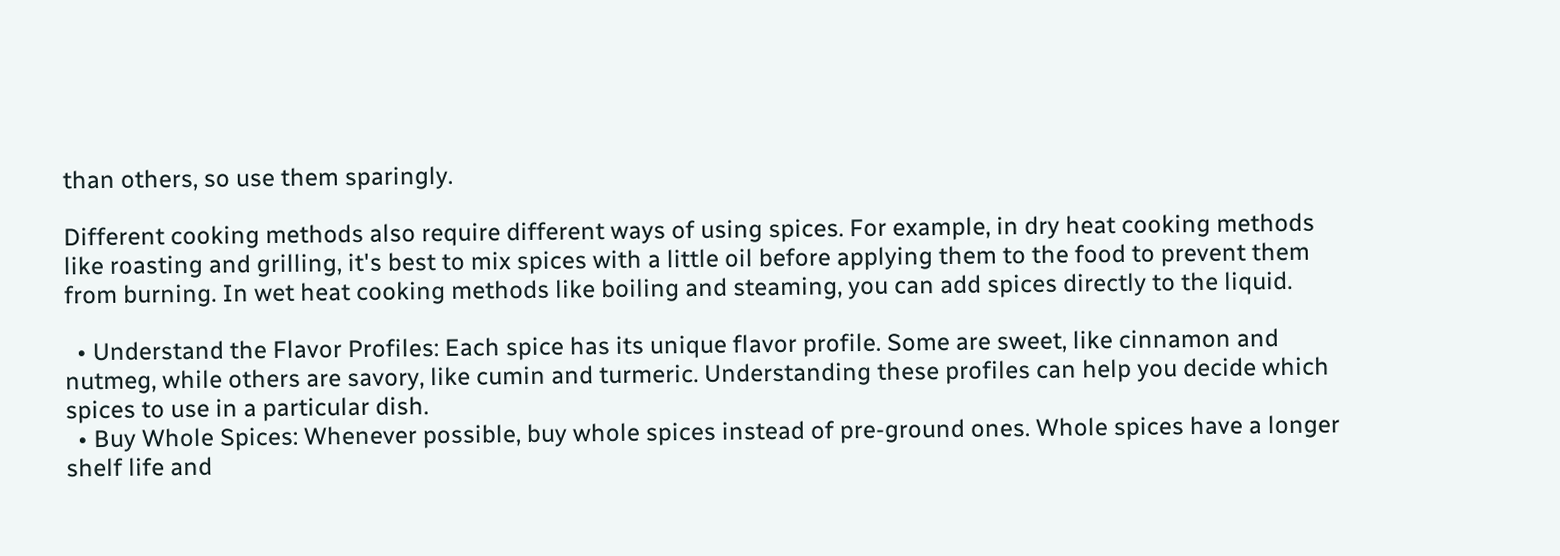than others, so use them sparingly.

Different cooking methods also require different ways of using spices. For example, in dry heat cooking methods like roasting and grilling, it's best to mix spices with a little oil before applying them to the food to prevent them from burning. In wet heat cooking methods like boiling and steaming, you can add spices directly to the liquid.

  • Understand the Flavor Profiles: Each spice has its unique flavor profile. Some are sweet, like cinnamon and nutmeg, while others are savory, like cumin and turmeric. Understanding these profiles can help you decide which spices to use in a particular dish.
  • Buy Whole Spices: Whenever possible, buy whole spices instead of pre-ground ones. Whole spices have a longer shelf life and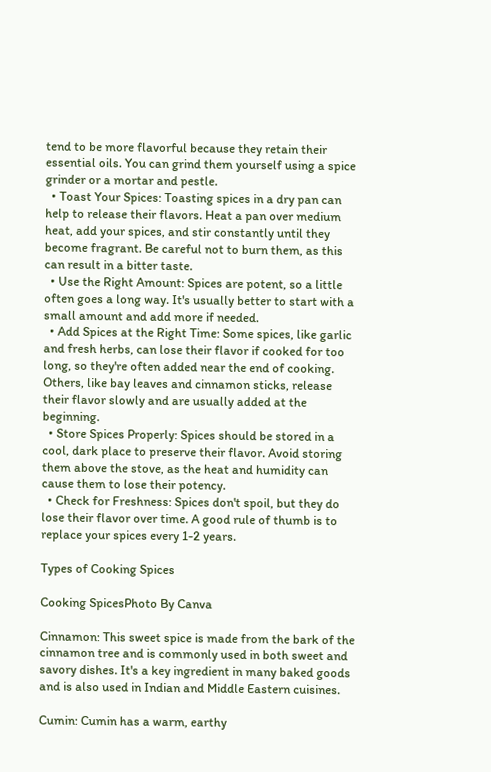tend to be more flavorful because they retain their essential oils. You can grind them yourself using a spice grinder or a mortar and pestle.
  • Toast Your Spices: Toasting spices in a dry pan can help to release their flavors. Heat a pan over medium heat, add your spices, and stir constantly until they become fragrant. Be careful not to burn them, as this can result in a bitter taste.
  • Use the Right Amount: Spices are potent, so a little often goes a long way. It's usually better to start with a small amount and add more if needed.
  • Add Spices at the Right Time: Some spices, like garlic and fresh herbs, can lose their flavor if cooked for too long, so they're often added near the end of cooking. Others, like bay leaves and cinnamon sticks, release their flavor slowly and are usually added at the beginning.
  • Store Spices Properly: Spices should be stored in a cool, dark place to preserve their flavor. Avoid storing them above the stove, as the heat and humidity can cause them to lose their potency.
  • Check for Freshness: Spices don't spoil, but they do lose their flavor over time. A good rule of thumb is to replace your spices every 1-2 years.

Types of Cooking Spices

Cooking SpicesPhoto By Canva

Cinnamon: This sweet spice is made from the bark of the cinnamon tree and is commonly used in both sweet and savory dishes. It's a key ingredient in many baked goods and is also used in Indian and Middle Eastern cuisines.

Cumin: Cumin has a warm, earthy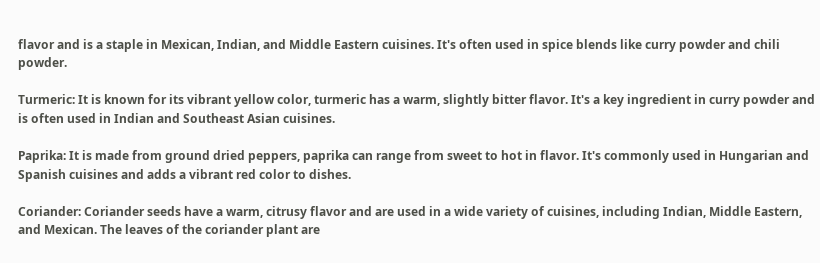flavor and is a staple in Mexican, Indian, and Middle Eastern cuisines. It's often used in spice blends like curry powder and chili powder.

Turmeric: It is known for its vibrant yellow color, turmeric has a warm, slightly bitter flavor. It's a key ingredient in curry powder and is often used in Indian and Southeast Asian cuisines.

Paprika: It is made from ground dried peppers, paprika can range from sweet to hot in flavor. It's commonly used in Hungarian and Spanish cuisines and adds a vibrant red color to dishes.

Coriander: Coriander seeds have a warm, citrusy flavor and are used in a wide variety of cuisines, including Indian, Middle Eastern, and Mexican. The leaves of the coriander plant are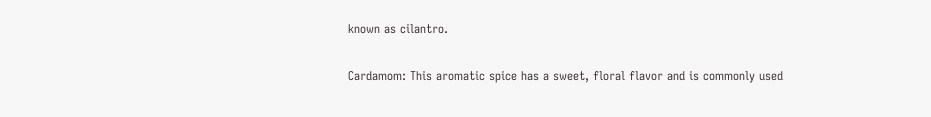known as cilantro.

Cardamom: This aromatic spice has a sweet, floral flavor and is commonly used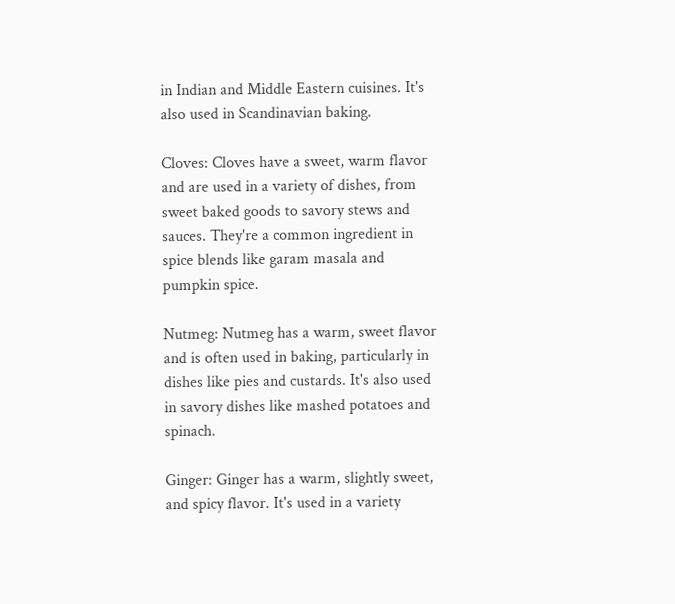in Indian and Middle Eastern cuisines. It's also used in Scandinavian baking.

Cloves: Cloves have a sweet, warm flavor and are used in a variety of dishes, from sweet baked goods to savory stews and sauces. They're a common ingredient in spice blends like garam masala and pumpkin spice.

Nutmeg: Nutmeg has a warm, sweet flavor and is often used in baking, particularly in dishes like pies and custards. It's also used in savory dishes like mashed potatoes and spinach.

Ginger: Ginger has a warm, slightly sweet, and spicy flavor. It's used in a variety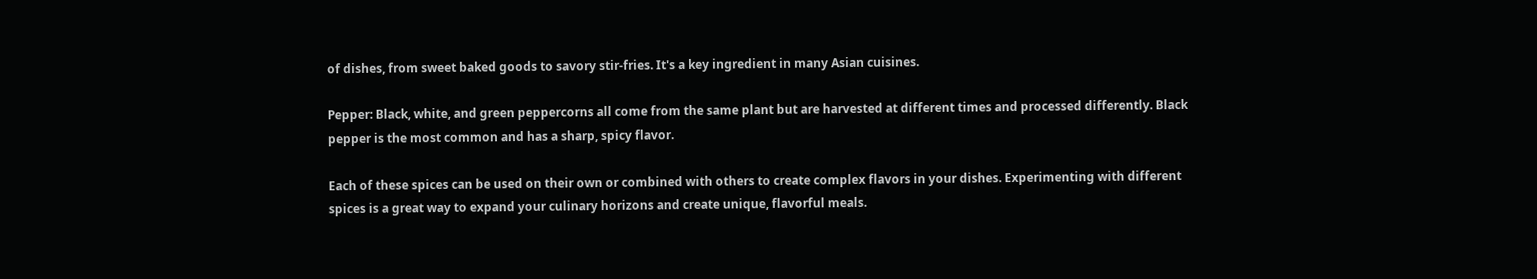of dishes, from sweet baked goods to savory stir-fries. It's a key ingredient in many Asian cuisines.

Pepper: Black, white, and green peppercorns all come from the same plant but are harvested at different times and processed differently. Black pepper is the most common and has a sharp, spicy flavor.

Each of these spices can be used on their own or combined with others to create complex flavors in your dishes. Experimenting with different spices is a great way to expand your culinary horizons and create unique, flavorful meals.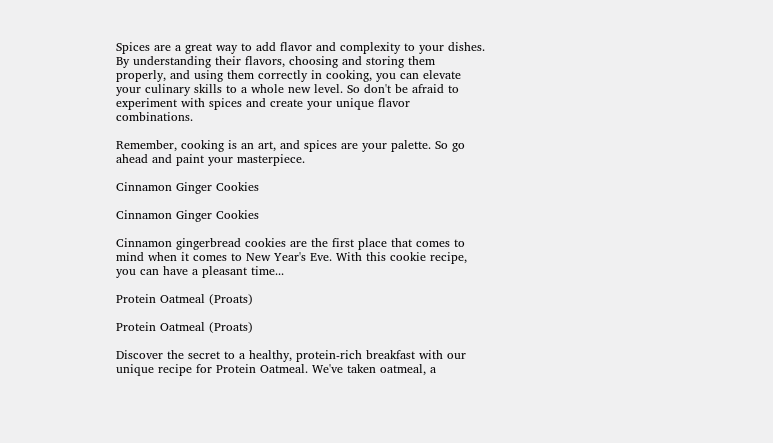Spices are a great way to add flavor and complexity to your dishes. By understanding their flavors, choosing and storing them properly, and using them correctly in cooking, you can elevate your culinary skills to a whole new level. So don't be afraid to experiment with spices and create your unique flavor combinations.

Remember, cooking is an art, and spices are your palette. So go ahead and paint your masterpiece.

Cinnamon Ginger Cookies

Cinnamon Ginger Cookies

Cinnamon gingerbread cookies are the first place that comes to mind when it comes to New Year's Eve. With this cookie recipe, you can have a pleasant time...

Protein Oatmeal (Proats)

Protein Oatmeal (Proats)

Discover the secret to a healthy, protein-rich breakfast with our unique recipe for Protein Oatmeal. We've taken oatmeal, a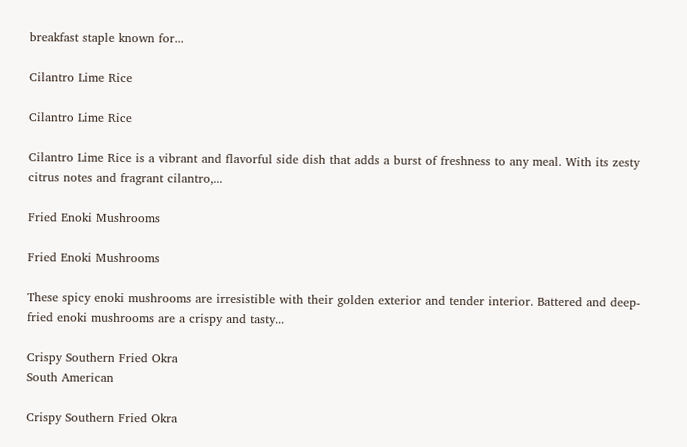breakfast staple known for...

Cilantro Lime Rice

Cilantro Lime Rice

Cilantro Lime Rice is a vibrant and flavorful side dish that adds a burst of freshness to any meal. With its zesty citrus notes and fragrant cilantro,...

Fried Enoki Mushrooms

Fried Enoki Mushrooms

These spicy enoki mushrooms are irresistible with their golden exterior and tender interior. Battered and deep-fried enoki mushrooms are a crispy and tasty...

Crispy Southern Fried Okra
South American

Crispy Southern Fried Okra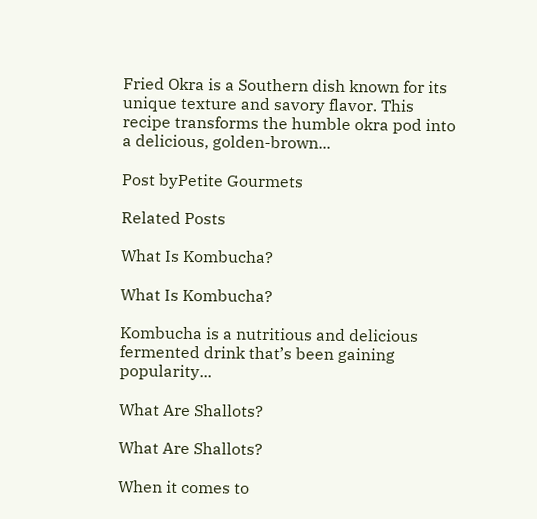Fried Okra is a Southern dish known for its unique texture and savory flavor. This recipe transforms the humble okra pod into a delicious, golden-brown...

Post byPetite Gourmets

Related Posts

What Is Kombucha?

What Is Kombucha?

Kombucha is a nutritious and delicious fermented drink that’s been gaining popularity...

What Are Shallots?

What Are Shallots?

When it comes to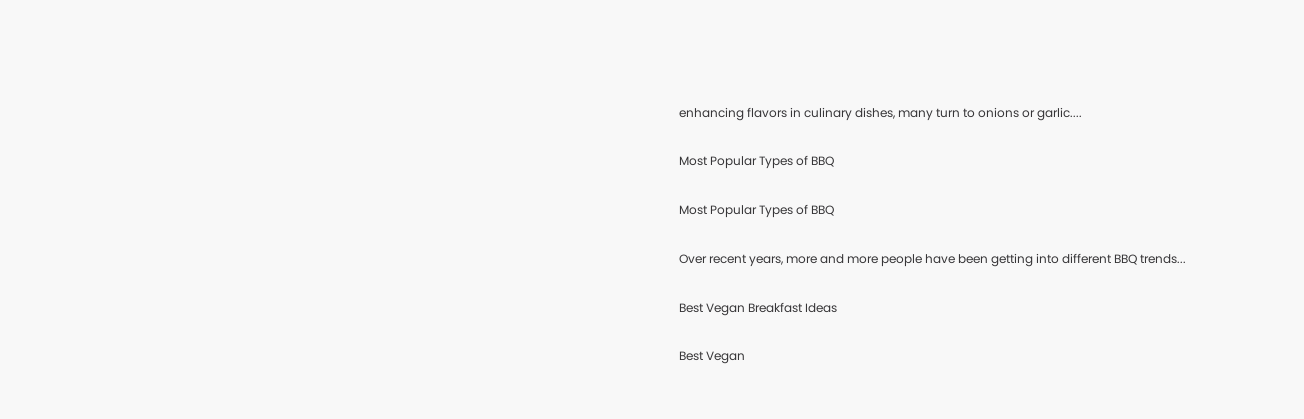enhancing flavors in culinary dishes, many turn to onions or garlic....

Most Popular Types of BBQ

Most Popular Types of BBQ

Over recent years, more and more people have been getting into different BBQ trends...

Best Vegan Breakfast Ideas

Best Vegan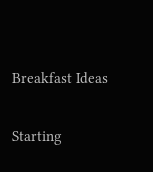Breakfast Ideas

Starting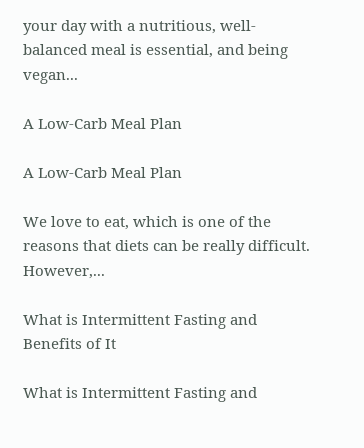your day with a nutritious, well-balanced meal is essential, and being vegan...

A Low-Carb Meal Plan

A Low-Carb Meal Plan

We love to eat, which is one of the reasons that diets can be really difficult. However,...

What is Intermittent Fasting and Benefits of It

What is Intermittent Fasting and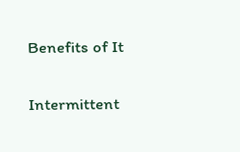Benefits of It

Intermittent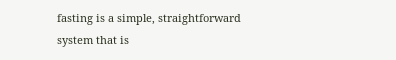fasting is a simple, straightforward system that is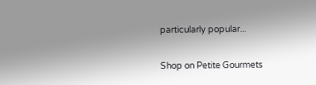particularly popular...

Shop on Petite Gourmets